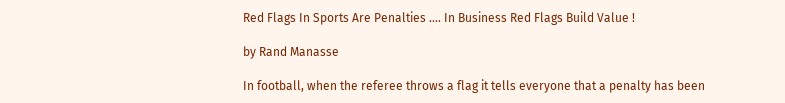Red Flags In Sports Are Penalties .... In Business Red Flags Build Value !

by Rand Manasse

In football, when the referee throws a flag it tells everyone that a penalty has been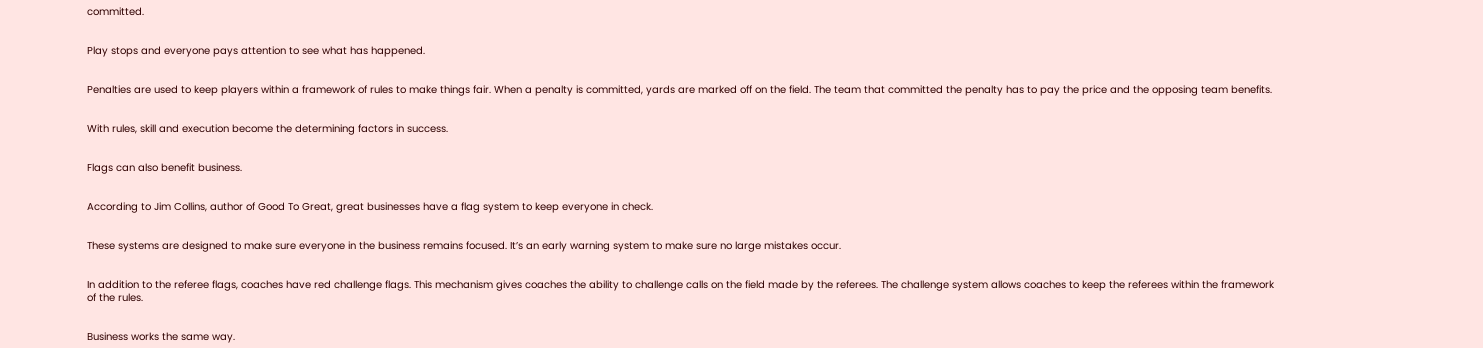committed.


Play stops and everyone pays attention to see what has happened.


Penalties are used to keep players within a framework of rules to make things fair. When a penalty is committed, yards are marked off on the field. The team that committed the penalty has to pay the price and the opposing team benefits.


With rules, skill and execution become the determining factors in success.


Flags can also benefit business.


According to Jim Collins, author of Good To Great, great businesses have a flag system to keep everyone in check.


These systems are designed to make sure everyone in the business remains focused. It’s an early warning system to make sure no large mistakes occur.


In addition to the referee flags, coaches have red challenge flags. This mechanism gives coaches the ability to challenge calls on the field made by the referees. The challenge system allows coaches to keep the referees within the framework of the rules.


Business works the same way.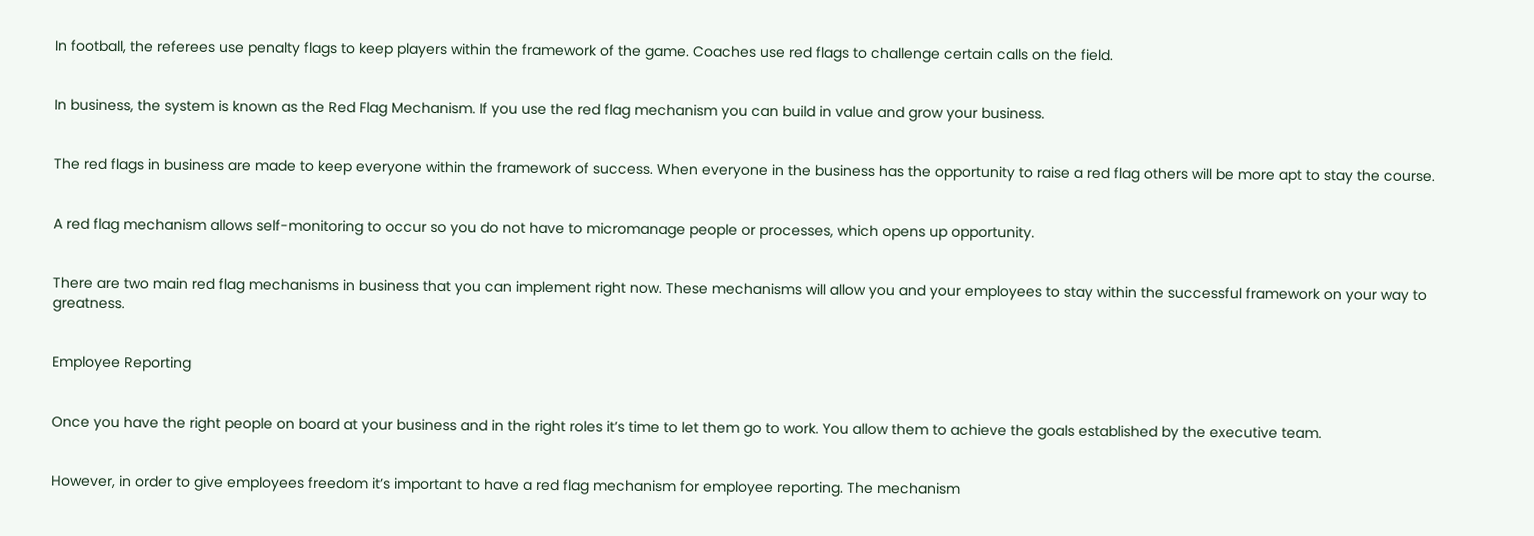In football, the referees use penalty flags to keep players within the framework of the game. Coaches use red flags to challenge certain calls on the field.


In business, the system is known as the Red Flag Mechanism. If you use the red flag mechanism you can build in value and grow your business.


The red flags in business are made to keep everyone within the framework of success. When everyone in the business has the opportunity to raise a red flag others will be more apt to stay the course.


A red flag mechanism allows self-monitoring to occur so you do not have to micromanage people or processes, which opens up opportunity.


There are two main red flag mechanisms in business that you can implement right now. These mechanisms will allow you and your employees to stay within the successful framework on your way to greatness.


Employee Reporting


Once you have the right people on board at your business and in the right roles it’s time to let them go to work. You allow them to achieve the goals established by the executive team.


However, in order to give employees freedom it’s important to have a red flag mechanism for employee reporting. The mechanism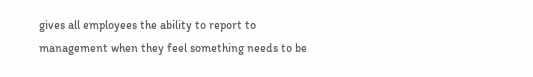gives all employees the ability to report to management when they feel something needs to be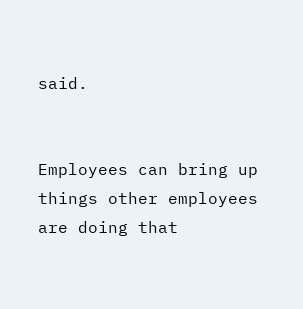said.


Employees can bring up things other employees are doing that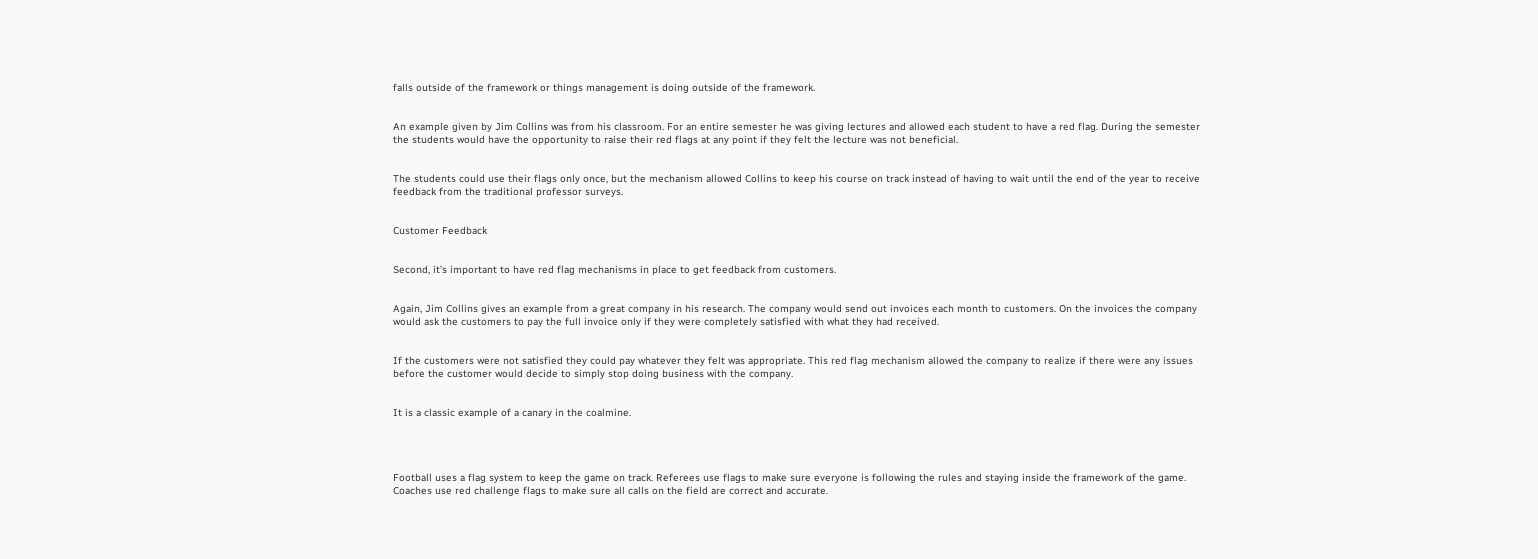falls outside of the framework or things management is doing outside of the framework.


An example given by Jim Collins was from his classroom. For an entire semester he was giving lectures and allowed each student to have a red flag. During the semester the students would have the opportunity to raise their red flags at any point if they felt the lecture was not beneficial.


The students could use their flags only once, but the mechanism allowed Collins to keep his course on track instead of having to wait until the end of the year to receive feedback from the traditional professor surveys.


Customer Feedback


Second, it’s important to have red flag mechanisms in place to get feedback from customers.


Again, Jim Collins gives an example from a great company in his research. The company would send out invoices each month to customers. On the invoices the company would ask the customers to pay the full invoice only if they were completely satisfied with what they had received.


If the customers were not satisfied they could pay whatever they felt was appropriate. This red flag mechanism allowed the company to realize if there were any issues before the customer would decide to simply stop doing business with the company.


It is a classic example of a canary in the coalmine.




Football uses a flag system to keep the game on track. Referees use flags to make sure everyone is following the rules and staying inside the framework of the game. Coaches use red challenge flags to make sure all calls on the field are correct and accurate.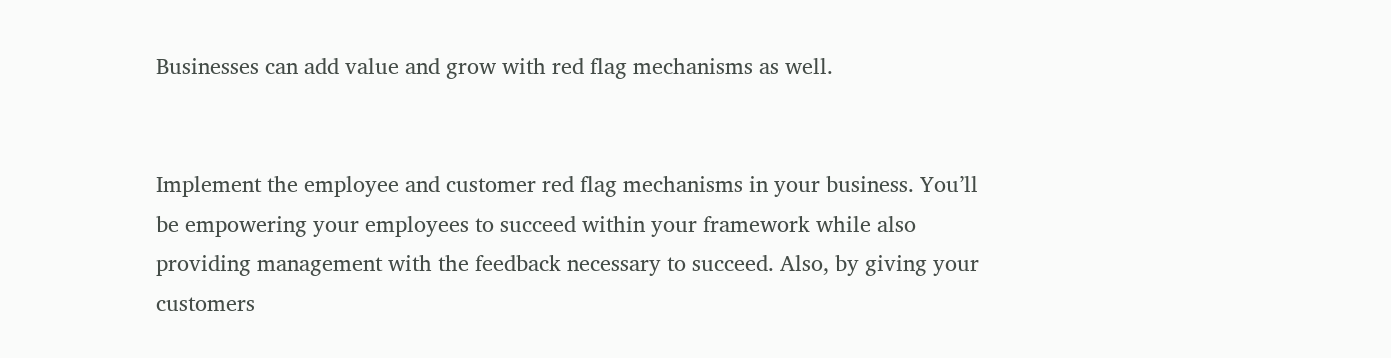Businesses can add value and grow with red flag mechanisms as well.


Implement the employee and customer red flag mechanisms in your business. You’ll be empowering your employees to succeed within your framework while also providing management with the feedback necessary to succeed. Also, by giving your customers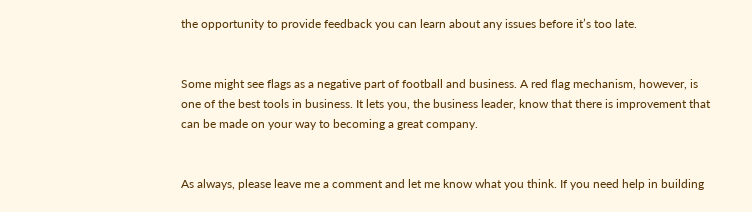the opportunity to provide feedback you can learn about any issues before it’s too late.


Some might see flags as a negative part of football and business. A red flag mechanism, however, is one of the best tools in business. It lets you, the business leader, know that there is improvement that can be made on your way to becoming a great company.


As always, please leave me a comment and let me know what you think. If you need help in building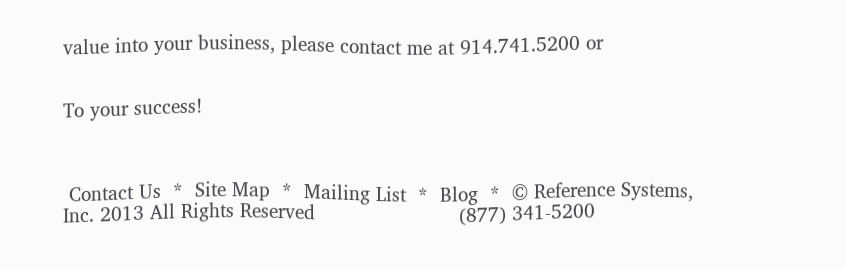value into your business, please contact me at 914.741.5200 or


To your success!



 Contact Us  *  Site Map  *  Mailing List  *  Blog  *  © Reference Systems, Inc. 2013 All Rights Reserved                        (877) 341-5200